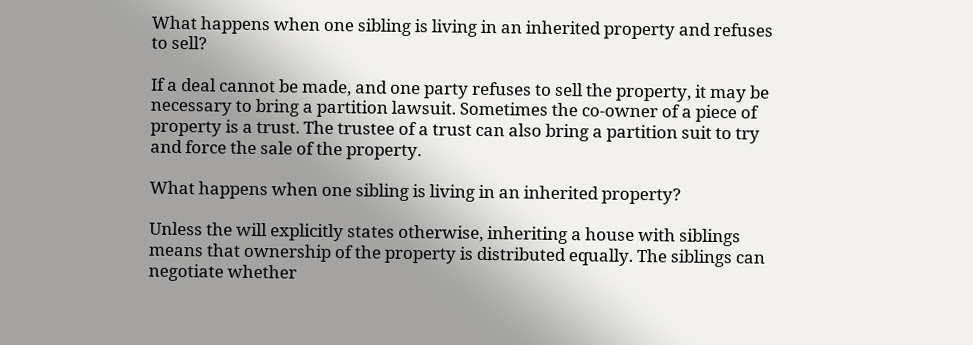What happens when one sibling is living in an inherited property and refuses to sell?

If a deal cannot be made, and one party refuses to sell the property, it may be necessary to bring a partition lawsuit. Sometimes the co-owner of a piece of property is a trust. The trustee of a trust can also bring a partition suit to try and force the sale of the property.

What happens when one sibling is living in an inherited property?

Unless the will explicitly states otherwise, inheriting a house with siblings means that ownership of the property is distributed equally. The siblings can negotiate whether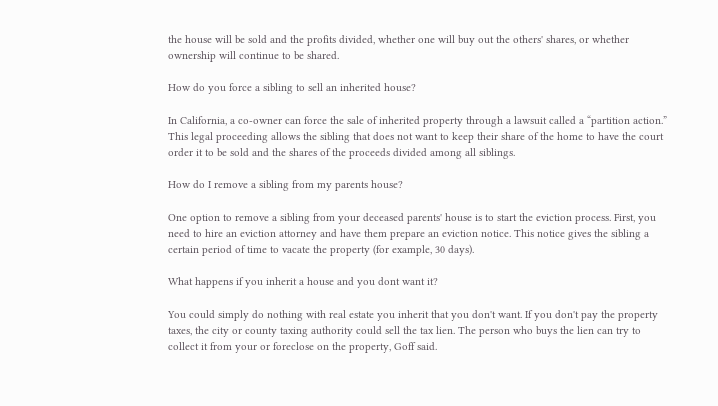the house will be sold and the profits divided, whether one will buy out the others' shares, or whether ownership will continue to be shared.

How do you force a sibling to sell an inherited house?

In California, a co-owner can force the sale of inherited property through a lawsuit called a “partition action.” This legal proceeding allows the sibling that does not want to keep their share of the home to have the court order it to be sold and the shares of the proceeds divided among all siblings.

How do I remove a sibling from my parents house?

One option to remove a sibling from your deceased parents' house is to start the eviction process. First, you need to hire an eviction attorney and have them prepare an eviction notice. This notice gives the sibling a certain period of time to vacate the property (for example, 30 days).

What happens if you inherit a house and you dont want it?

You could simply do nothing with real estate you inherit that you don't want. If you don't pay the property taxes, the city or county taxing authority could sell the tax lien. The person who buys the lien can try to collect it from your or foreclose on the property, Goff said.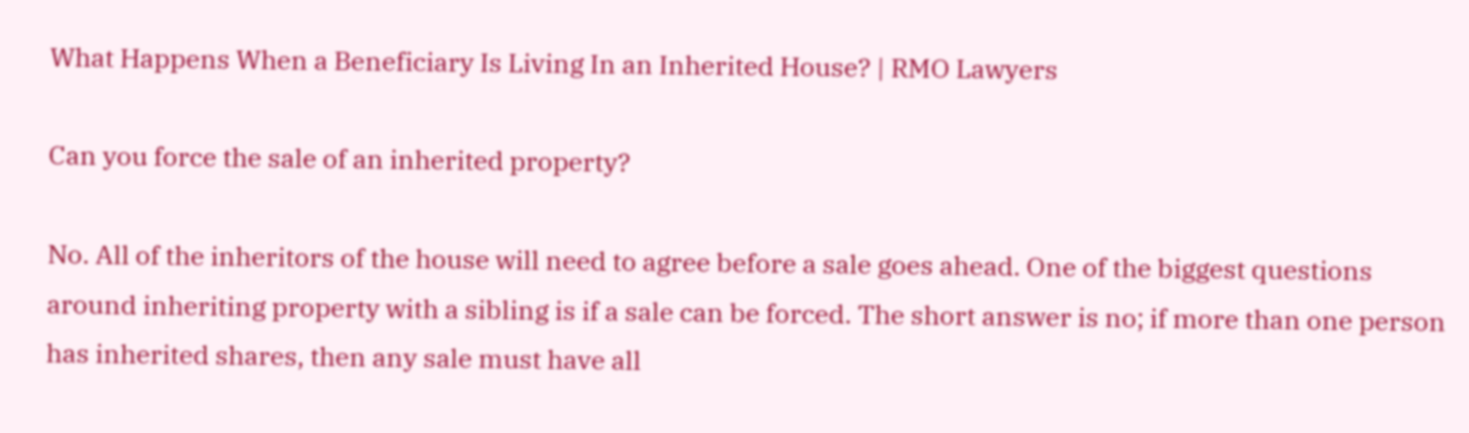What Happens When a Beneficiary Is Living In an Inherited House? | RMO Lawyers

Can you force the sale of an inherited property?

No. All of the inheritors of the house will need to agree before a sale goes ahead. One of the biggest questions around inheriting property with a sibling is if a sale can be forced. The short answer is no; if more than one person has inherited shares, then any sale must have all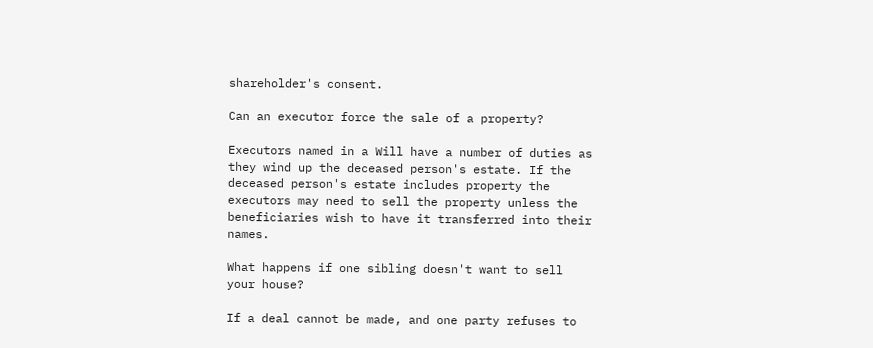shareholder's consent.

Can an executor force the sale of a property?

Executors named in a Will have a number of duties as they wind up the deceased person's estate. If the deceased person's estate includes property the executors may need to sell the property unless the beneficiaries wish to have it transferred into their names.

What happens if one sibling doesn't want to sell your house?

If a deal cannot be made, and one party refuses to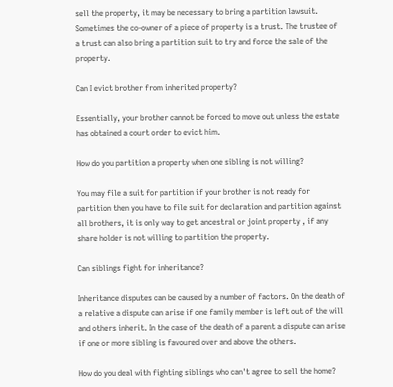sell the property, it may be necessary to bring a partition lawsuit. Sometimes the co-owner of a piece of property is a trust. The trustee of a trust can also bring a partition suit to try and force the sale of the property.

Can I evict brother from inherited property?

Essentially, your brother cannot be forced to move out unless the estate has obtained a court order to evict him.

How do you partition a property when one sibling is not willing?

You may file a suit for partition if your brother is not ready for partition then you have to file suit for declaration and partition against all brothers, it is only way to get ancestral or joint property , if any share holder is not willing to partition the property.

Can siblings fight for inheritance?

Inheritance disputes can be caused by a number of factors. On the death of a relative a dispute can arise if one family member is left out of the will and others inherit. In the case of the death of a parent a dispute can arise if one or more sibling is favoured over and above the others.

How do you deal with fighting siblings who can't agree to sell the home?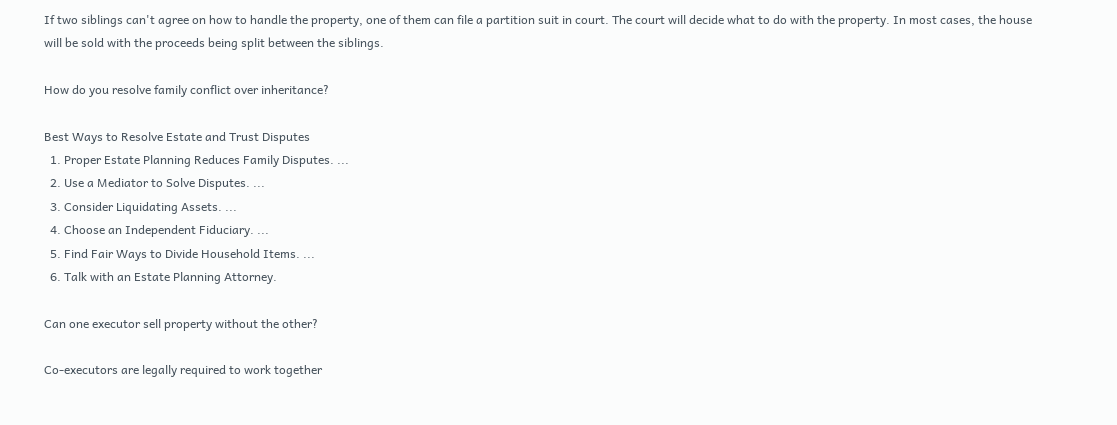If two siblings can't agree on how to handle the property, one of them can file a partition suit in court. The court will decide what to do with the property. In most cases, the house will be sold with the proceeds being split between the siblings.

How do you resolve family conflict over inheritance?

Best Ways to Resolve Estate and Trust Disputes
  1. Proper Estate Planning Reduces Family Disputes. ...
  2. Use a Mediator to Solve Disputes. ...
  3. Consider Liquidating Assets. ...
  4. Choose an Independent Fiduciary. ...
  5. Find Fair Ways to Divide Household Items. ...
  6. Talk with an Estate Planning Attorney.

Can one executor sell property without the other?

Co-executors are legally required to work together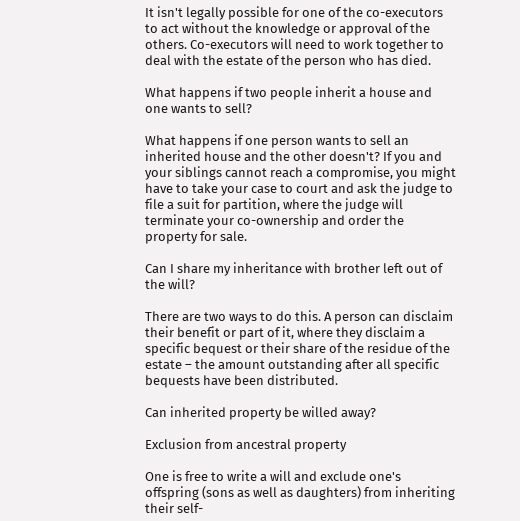It isn't legally possible for one of the co-executors to act without the knowledge or approval of the others. Co-executors will need to work together to deal with the estate of the person who has died.

What happens if two people inherit a house and one wants to sell?

What happens if one person wants to sell an inherited house and the other doesn't? If you and your siblings cannot reach a compromise, you might have to take your case to court and ask the judge to file a suit for partition, where the judge will terminate your co-ownership and order the property for sale.

Can I share my inheritance with brother left out of the will?

There are two ways to do this. A person can disclaim their benefit or part of it, where they disclaim a specific bequest or their share of the residue of the estate – the amount outstanding after all specific bequests have been distributed.

Can inherited property be willed away?

Exclusion from ancestral property

One is free to write a will and exclude one's offspring (sons as well as daughters) from inheriting their self-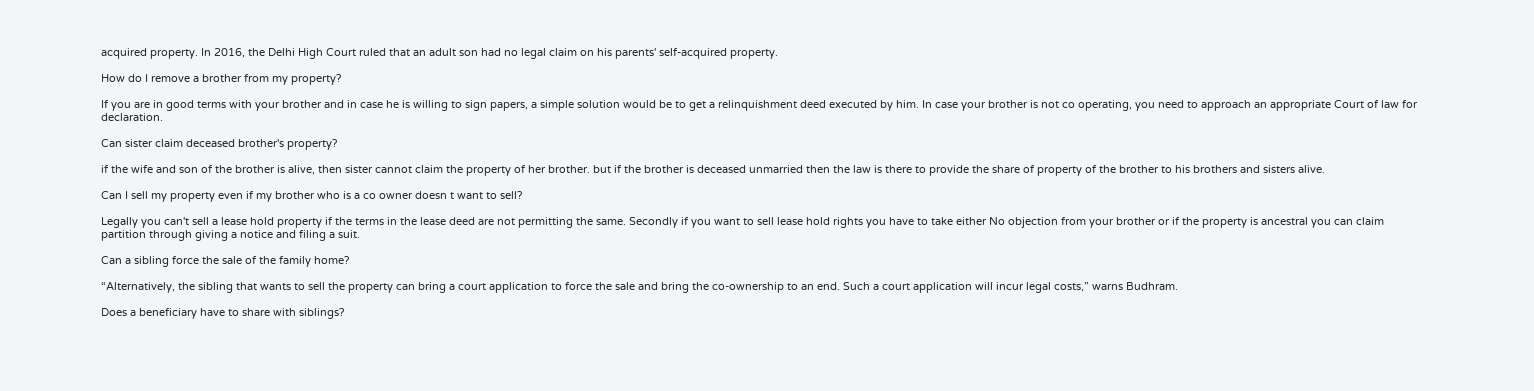acquired property. In 2016, the Delhi High Court ruled that an adult son had no legal claim on his parents' self-acquired property.

How do I remove a brother from my property?

If you are in good terms with your brother and in case he is willing to sign papers, a simple solution would be to get a relinquishment deed executed by him. In case your brother is not co operating, you need to approach an appropriate Court of law for declaration.

Can sister claim deceased brother's property?

if the wife and son of the brother is alive, then sister cannot claim the property of her brother. but if the brother is deceased unmarried then the law is there to provide the share of property of the brother to his brothers and sisters alive.

Can I sell my property even if my brother who is a co owner doesn t want to sell?

Legally you can't sell a lease hold property if the terms in the lease deed are not permitting the same. Secondly if you want to sell lease hold rights you have to take either No objection from your brother or if the property is ancestral you can claim partition through giving a notice and filing a suit.

Can a sibling force the sale of the family home?

“Alternatively, the sibling that wants to sell the property can bring a court application to force the sale and bring the co-ownership to an end. Such a court application will incur legal costs,” warns Budhram.

Does a beneficiary have to share with siblings?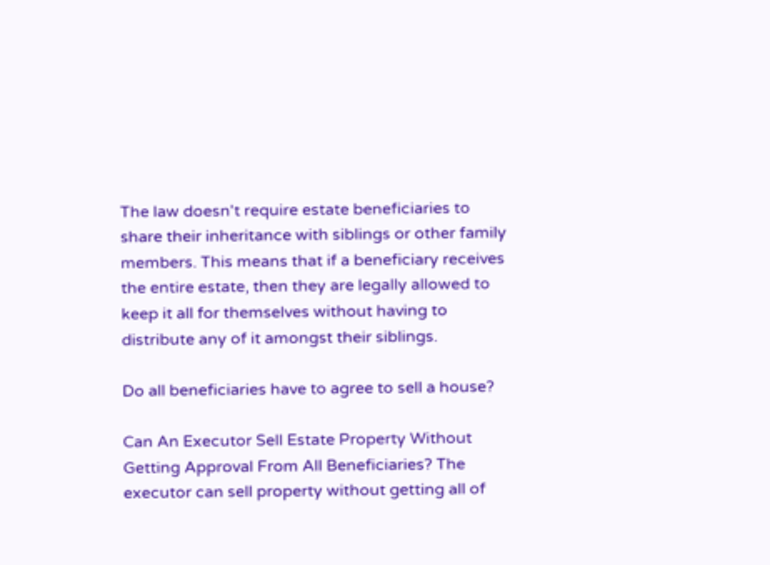The law doesn't require estate beneficiaries to share their inheritance with siblings or other family members. This means that if a beneficiary receives the entire estate, then they are legally allowed to keep it all for themselves without having to distribute any of it amongst their siblings.

Do all beneficiaries have to agree to sell a house?

Can An Executor Sell Estate Property Without Getting Approval From All Beneficiaries? The executor can sell property without getting all of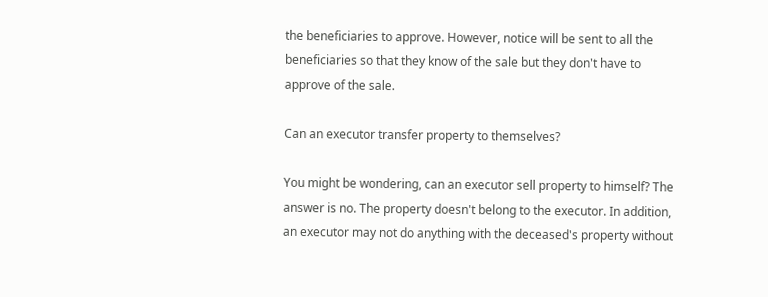the beneficiaries to approve. However, notice will be sent to all the beneficiaries so that they know of the sale but they don't have to approve of the sale.

Can an executor transfer property to themselves?

You might be wondering, can an executor sell property to himself? The answer is no. The property doesn't belong to the executor. In addition, an executor may not do anything with the deceased's property without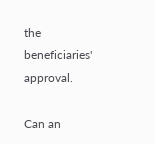the beneficiaries' approval.

Can an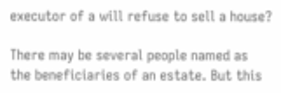executor of a will refuse to sell a house?

There may be several people named as the beneficiaries of an estate. But this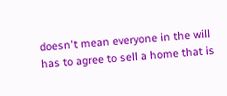doesn't mean everyone in the will has to agree to sell a home that is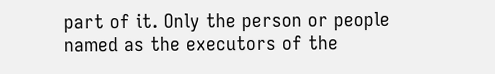part of it. Only the person or people named as the executors of the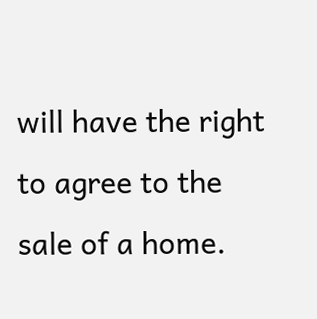will have the right to agree to the sale of a home.